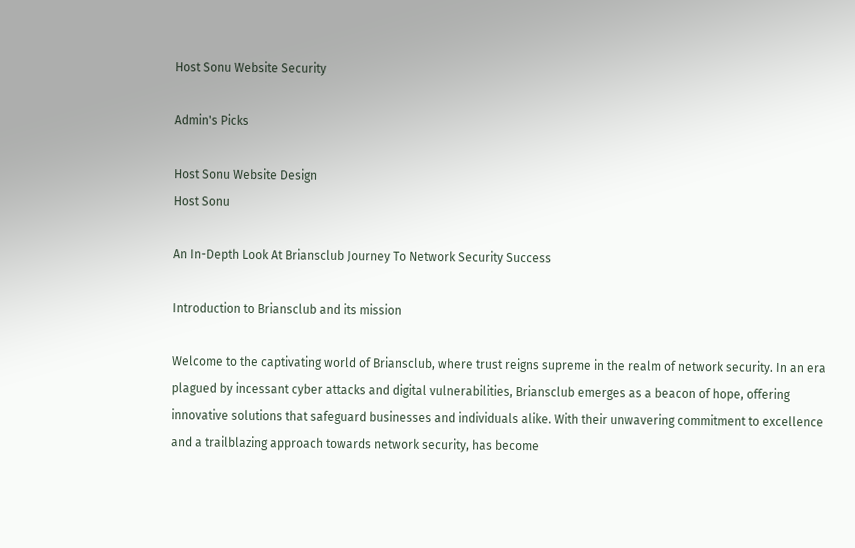Host Sonu Website Security

Admin's Picks

Host Sonu Website Design
Host Sonu

An In-Depth Look At Briansclub Journey To Network Security Success

Introduction to Briansclub and its mission

Welcome to the captivating world of Briansclub, where trust reigns supreme in the realm of network security. In an era plagued by incessant cyber attacks and digital vulnerabilities, Briansclub emerges as a beacon of hope, offering innovative solutions that safeguard businesses and individuals alike. With their unwavering commitment to excellence and a trailblazing approach towards network security, has become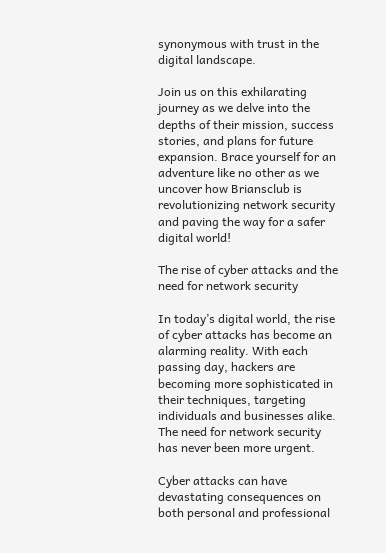synonymous with trust in the digital landscape.

Join us on this exhilarating journey as we delve into the depths of their mission, success stories, and plans for future expansion. Brace yourself for an adventure like no other as we uncover how Briansclub is revolutionizing network security and paving the way for a safer digital world!

The rise of cyber attacks and the need for network security

In today’s digital world, the rise of cyber attacks has become an alarming reality. With each passing day, hackers are becoming more sophisticated in their techniques, targeting individuals and businesses alike. The need for network security has never been more urgent.

Cyber attacks can have devastating consequences on both personal and professional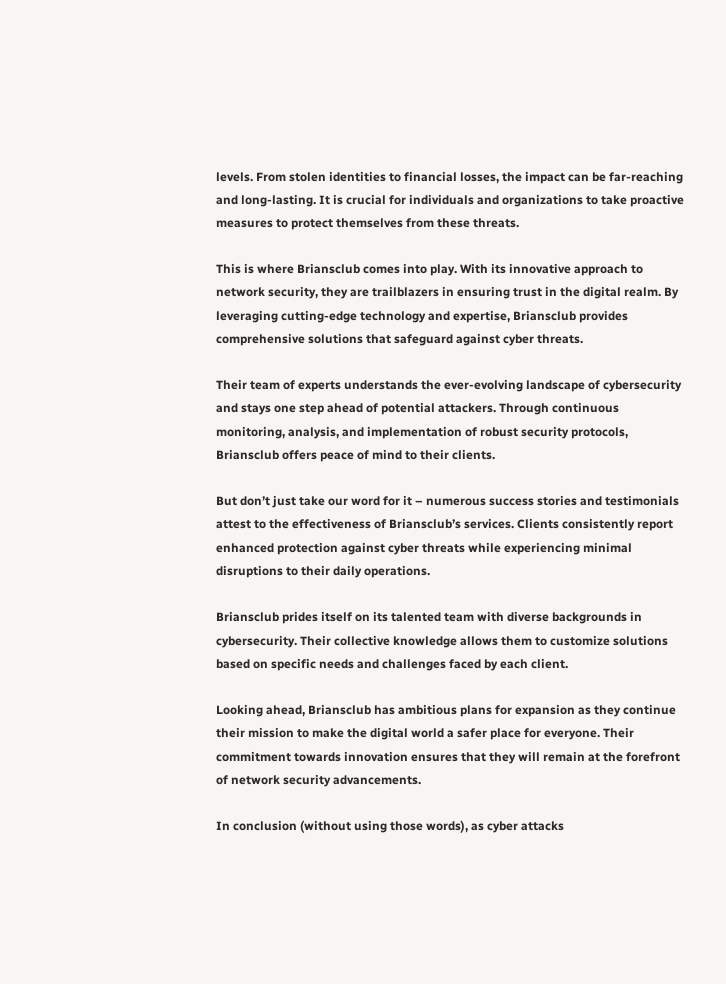levels. From stolen identities to financial losses, the impact can be far-reaching and long-lasting. It is crucial for individuals and organizations to take proactive measures to protect themselves from these threats.

This is where Briansclub comes into play. With its innovative approach to network security, they are trailblazers in ensuring trust in the digital realm. By leveraging cutting-edge technology and expertise, Briansclub provides comprehensive solutions that safeguard against cyber threats.

Their team of experts understands the ever-evolving landscape of cybersecurity and stays one step ahead of potential attackers. Through continuous monitoring, analysis, and implementation of robust security protocols, Briansclub offers peace of mind to their clients.

But don’t just take our word for it – numerous success stories and testimonials attest to the effectiveness of Briansclub’s services. Clients consistently report enhanced protection against cyber threats while experiencing minimal disruptions to their daily operations.

Briansclub prides itself on its talented team with diverse backgrounds in cybersecurity. Their collective knowledge allows them to customize solutions based on specific needs and challenges faced by each client.

Looking ahead, Briansclub has ambitious plans for expansion as they continue their mission to make the digital world a safer place for everyone. Their commitment towards innovation ensures that they will remain at the forefront of network security advancements.

In conclusion (without using those words), as cyber attacks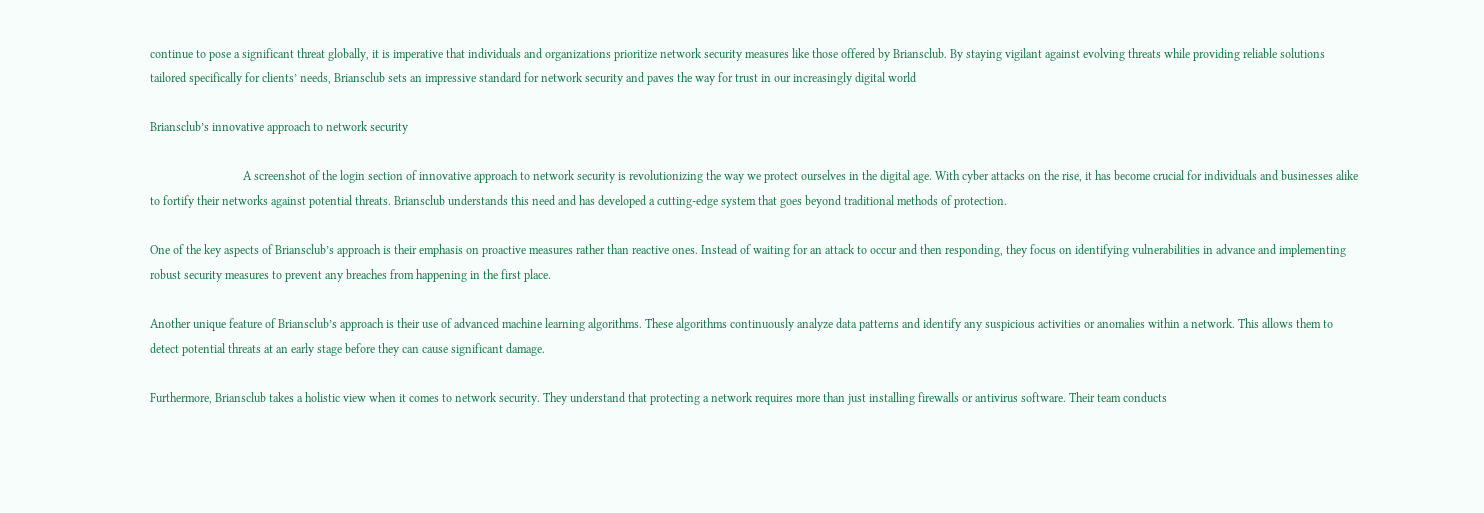continue to pose a significant threat globally, it is imperative that individuals and organizations prioritize network security measures like those offered by Briansclub. By staying vigilant against evolving threats while providing reliable solutions tailored specifically for clients’ needs, Briansclub sets an impressive standard for network security and paves the way for trust in our increasingly digital world

Briansclub’s innovative approach to network security

                               A screenshot of the login section of innovative approach to network security is revolutionizing the way we protect ourselves in the digital age. With cyber attacks on the rise, it has become crucial for individuals and businesses alike to fortify their networks against potential threats. Briansclub understands this need and has developed a cutting-edge system that goes beyond traditional methods of protection.

One of the key aspects of Briansclub’s approach is their emphasis on proactive measures rather than reactive ones. Instead of waiting for an attack to occur and then responding, they focus on identifying vulnerabilities in advance and implementing robust security measures to prevent any breaches from happening in the first place.

Another unique feature of Briansclub’s approach is their use of advanced machine learning algorithms. These algorithms continuously analyze data patterns and identify any suspicious activities or anomalies within a network. This allows them to detect potential threats at an early stage before they can cause significant damage.

Furthermore, Briansclub takes a holistic view when it comes to network security. They understand that protecting a network requires more than just installing firewalls or antivirus software. Their team conducts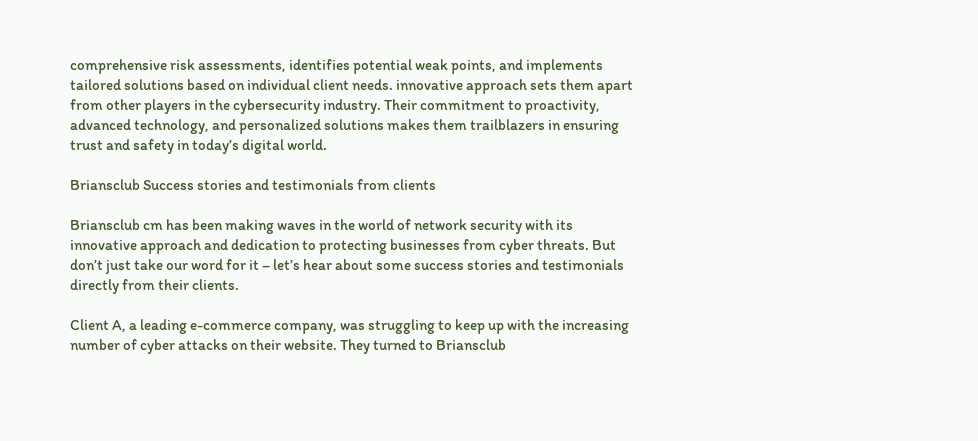comprehensive risk assessments, identifies potential weak points, and implements tailored solutions based on individual client needs. innovative approach sets them apart from other players in the cybersecurity industry. Their commitment to proactivity, advanced technology, and personalized solutions makes them trailblazers in ensuring trust and safety in today’s digital world.

Briansclub Success stories and testimonials from clients

Briansclub cm has been making waves in the world of network security with its innovative approach and dedication to protecting businesses from cyber threats. But don’t just take our word for it – let’s hear about some success stories and testimonials directly from their clients.

Client A, a leading e-commerce company, was struggling to keep up with the increasing number of cyber attacks on their website. They turned to Briansclub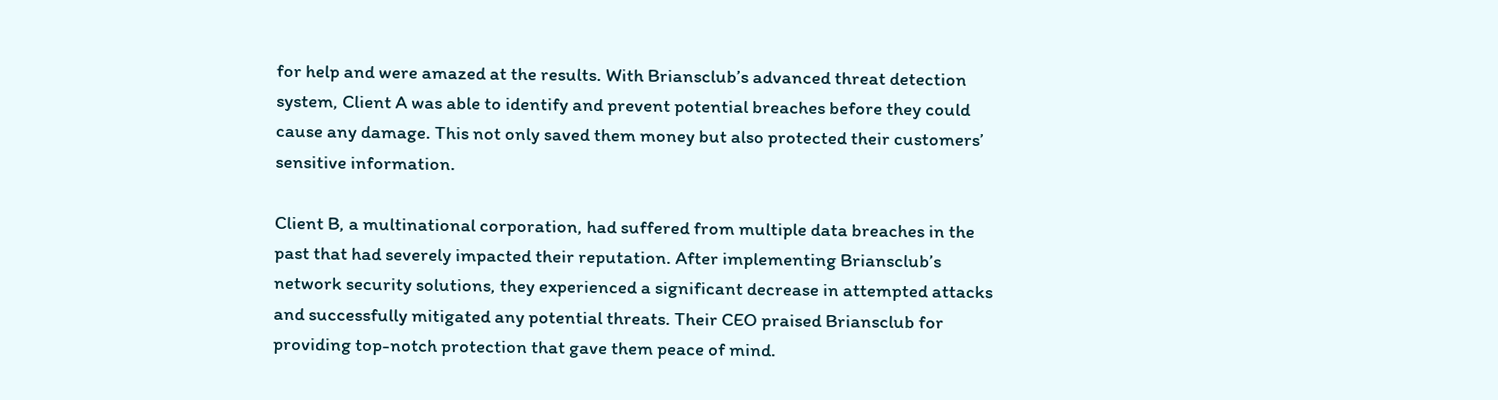for help and were amazed at the results. With Briansclub’s advanced threat detection system, Client A was able to identify and prevent potential breaches before they could cause any damage. This not only saved them money but also protected their customers’ sensitive information.

Client B, a multinational corporation, had suffered from multiple data breaches in the past that had severely impacted their reputation. After implementing Briansclub’s network security solutions, they experienced a significant decrease in attempted attacks and successfully mitigated any potential threats. Their CEO praised Briansclub for providing top-notch protection that gave them peace of mind.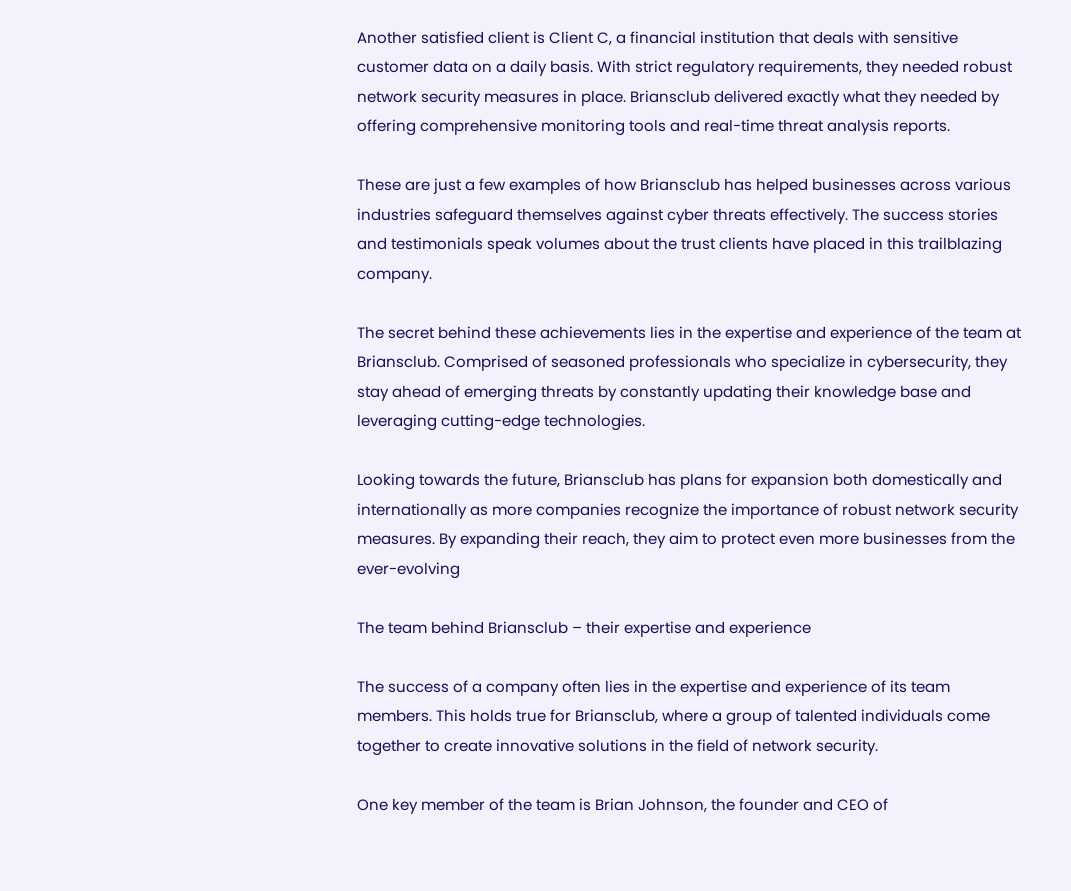Another satisfied client is Client C, a financial institution that deals with sensitive customer data on a daily basis. With strict regulatory requirements, they needed robust network security measures in place. Briansclub delivered exactly what they needed by offering comprehensive monitoring tools and real-time threat analysis reports.

These are just a few examples of how Briansclub has helped businesses across various industries safeguard themselves against cyber threats effectively. The success stories and testimonials speak volumes about the trust clients have placed in this trailblazing company.

The secret behind these achievements lies in the expertise and experience of the team at Briansclub. Comprised of seasoned professionals who specialize in cybersecurity, they stay ahead of emerging threats by constantly updating their knowledge base and leveraging cutting-edge technologies.

Looking towards the future, Briansclub has plans for expansion both domestically and internationally as more companies recognize the importance of robust network security measures. By expanding their reach, they aim to protect even more businesses from the ever-evolving

The team behind Briansclub – their expertise and experience

The success of a company often lies in the expertise and experience of its team members. This holds true for Briansclub, where a group of talented individuals come together to create innovative solutions in the field of network security.

One key member of the team is Brian Johnson, the founder and CEO of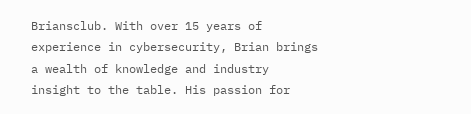Briansclub. With over 15 years of experience in cybersecurity, Brian brings a wealth of knowledge and industry insight to the table. His passion for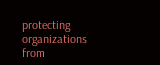protecting organizations from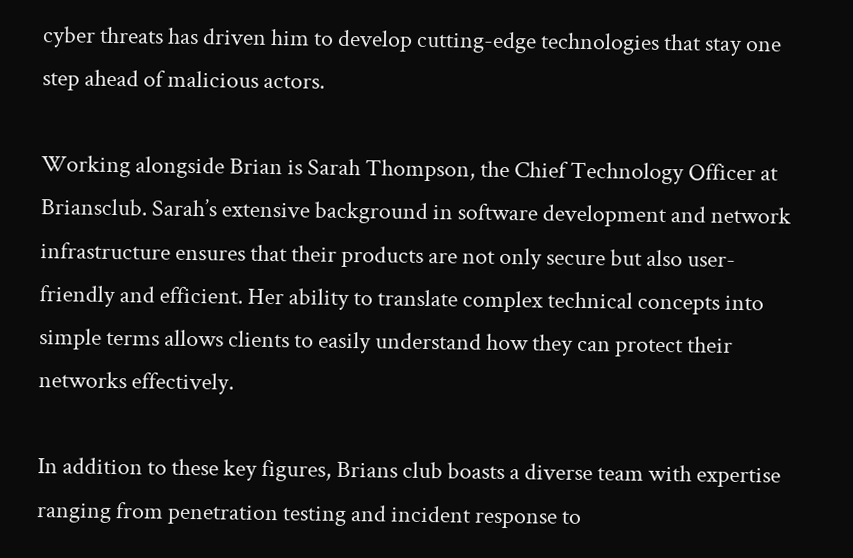cyber threats has driven him to develop cutting-edge technologies that stay one step ahead of malicious actors.

Working alongside Brian is Sarah Thompson, the Chief Technology Officer at Briansclub. Sarah’s extensive background in software development and network infrastructure ensures that their products are not only secure but also user-friendly and efficient. Her ability to translate complex technical concepts into simple terms allows clients to easily understand how they can protect their networks effectively.

In addition to these key figures, Brians club boasts a diverse team with expertise ranging from penetration testing and incident response to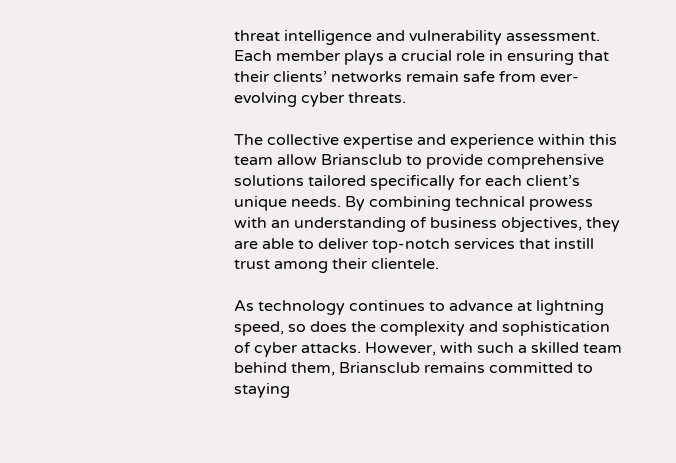threat intelligence and vulnerability assessment. Each member plays a crucial role in ensuring that their clients’ networks remain safe from ever-evolving cyber threats.

The collective expertise and experience within this team allow Briansclub to provide comprehensive solutions tailored specifically for each client’s unique needs. By combining technical prowess with an understanding of business objectives, they are able to deliver top-notch services that instill trust among their clientele.

As technology continues to advance at lightning speed, so does the complexity and sophistication of cyber attacks. However, with such a skilled team behind them, Briansclub remains committed to staying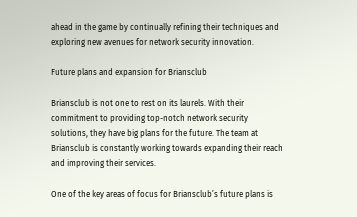ahead in the game by continually refining their techniques and exploring new avenues for network security innovation.

Future plans and expansion for Briansclub

Briansclub is not one to rest on its laurels. With their commitment to providing top-notch network security solutions, they have big plans for the future. The team at Briansclub is constantly working towards expanding their reach and improving their services.

One of the key areas of focus for Briansclub’s future plans is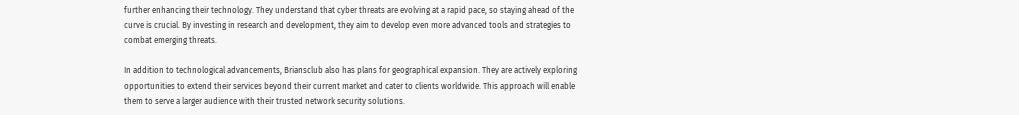further enhancing their technology. They understand that cyber threats are evolving at a rapid pace, so staying ahead of the curve is crucial. By investing in research and development, they aim to develop even more advanced tools and strategies to combat emerging threats.

In addition to technological advancements, Briansclub also has plans for geographical expansion. They are actively exploring opportunities to extend their services beyond their current market and cater to clients worldwide. This approach will enable them to serve a larger audience with their trusted network security solutions.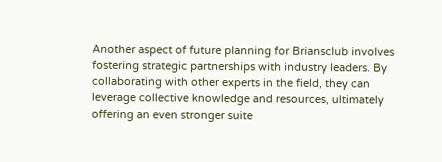Another aspect of future planning for Briansclub involves fostering strategic partnerships with industry leaders. By collaborating with other experts in the field, they can leverage collective knowledge and resources, ultimately offering an even stronger suite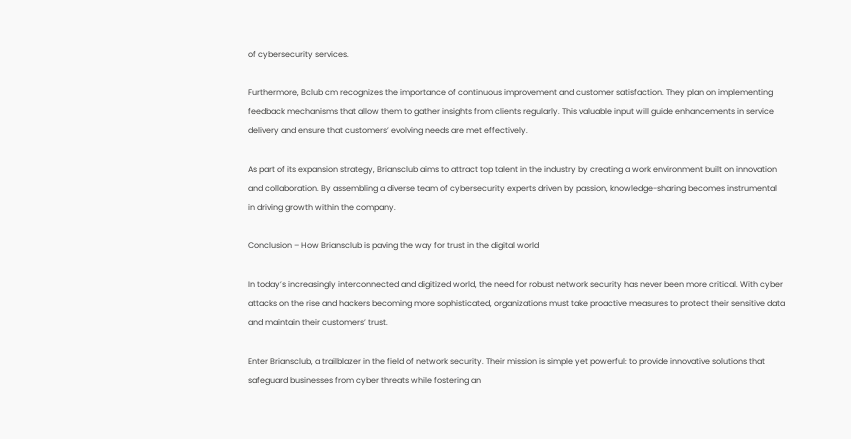of cybersecurity services.

Furthermore, Bclub cm recognizes the importance of continuous improvement and customer satisfaction. They plan on implementing feedback mechanisms that allow them to gather insights from clients regularly. This valuable input will guide enhancements in service delivery and ensure that customers’ evolving needs are met effectively.

As part of its expansion strategy, Briansclub aims to attract top talent in the industry by creating a work environment built on innovation and collaboration. By assembling a diverse team of cybersecurity experts driven by passion, knowledge-sharing becomes instrumental in driving growth within the company.

Conclusion – How Briansclub is paving the way for trust in the digital world

In today’s increasingly interconnected and digitized world, the need for robust network security has never been more critical. With cyber attacks on the rise and hackers becoming more sophisticated, organizations must take proactive measures to protect their sensitive data and maintain their customers’ trust.

Enter Briansclub, a trailblazer in the field of network security. Their mission is simple yet powerful: to provide innovative solutions that safeguard businesses from cyber threats while fostering an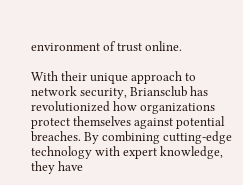environment of trust online.

With their unique approach to network security, Briansclub has revolutionized how organizations protect themselves against potential breaches. By combining cutting-edge technology with expert knowledge, they have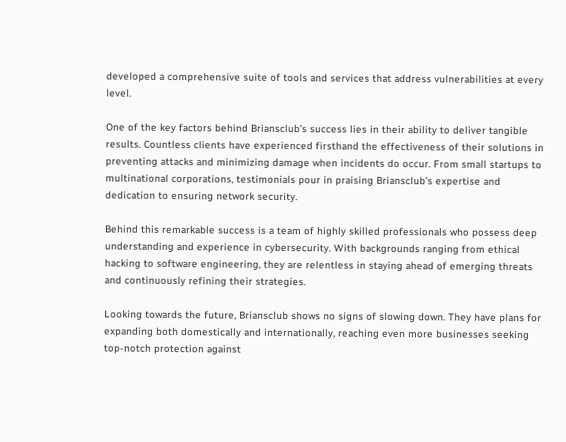developed a comprehensive suite of tools and services that address vulnerabilities at every level.

One of the key factors behind Briansclub’s success lies in their ability to deliver tangible results. Countless clients have experienced firsthand the effectiveness of their solutions in preventing attacks and minimizing damage when incidents do occur. From small startups to multinational corporations, testimonials pour in praising Briansclub’s expertise and dedication to ensuring network security.

Behind this remarkable success is a team of highly skilled professionals who possess deep understanding and experience in cybersecurity. With backgrounds ranging from ethical hacking to software engineering, they are relentless in staying ahead of emerging threats and continuously refining their strategies.

Looking towards the future, Briansclub shows no signs of slowing down. They have plans for expanding both domestically and internationally, reaching even more businesses seeking top-notch protection against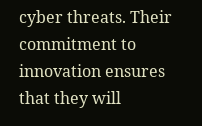cyber threats. Their commitment to innovation ensures that they will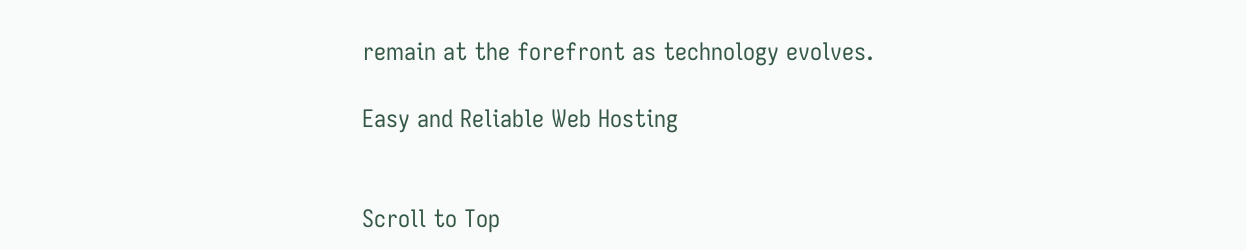remain at the forefront as technology evolves.

Easy and Reliable Web Hosting


Scroll to Top